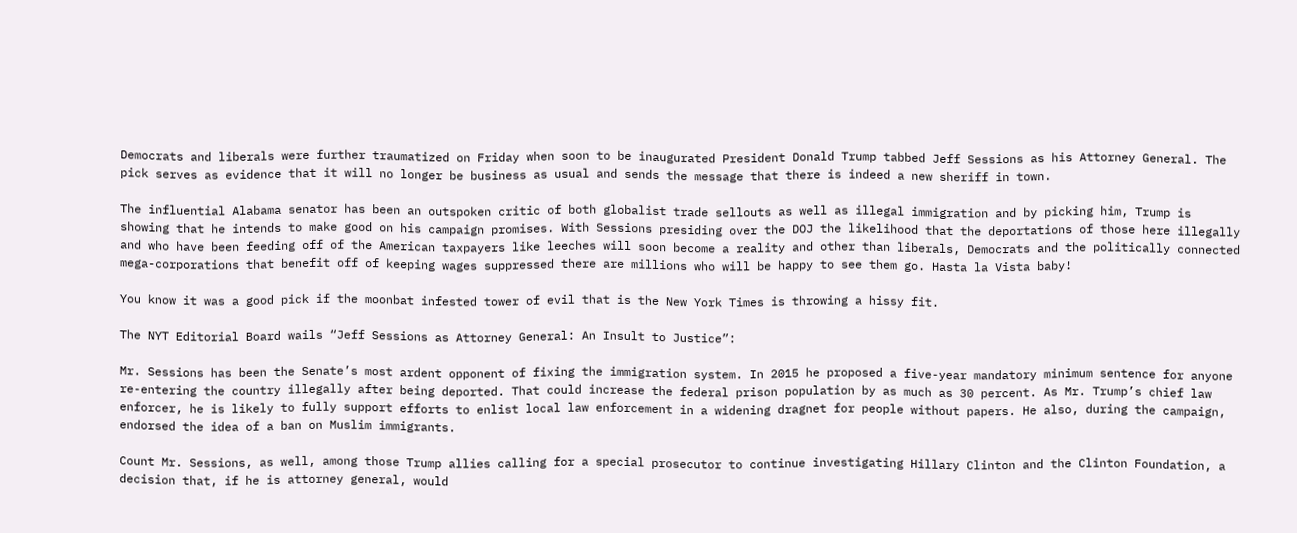Democrats and liberals were further traumatized on Friday when soon to be inaugurated President Donald Trump tabbed Jeff Sessions as his Attorney General. The pick serves as evidence that it will no longer be business as usual and sends the message that there is indeed a new sheriff in town.

The influential Alabama senator has been an outspoken critic of both globalist trade sellouts as well as illegal immigration and by picking him, Trump is showing that he intends to make good on his campaign promises. With Sessions presiding over the DOJ the likelihood that the deportations of those here illegally and who have been feeding off of the American taxpayers like leeches will soon become a reality and other than liberals, Democrats and the politically connected mega-corporations that benefit off of keeping wages suppressed there are millions who will be happy to see them go. Hasta la Vista baby!

You know it was a good pick if the moonbat infested tower of evil that is the New York Times is throwing a hissy fit.

The NYT Editorial Board wails “Jeff Sessions as Attorney General: An Insult to Justice”:

Mr. Sessions has been the Senate’s most ardent opponent of fixing the immigration system. In 2015 he proposed a five-year mandatory minimum sentence for anyone re-entering the country illegally after being deported. That could increase the federal prison population by as much as 30 percent. As Mr. Trump’s chief law enforcer, he is likely to fully support efforts to enlist local law enforcement in a widening dragnet for people without papers. He also, during the campaign, endorsed the idea of a ban on Muslim immigrants.

Count Mr. Sessions, as well, among those Trump allies calling for a special prosecutor to continue investigating Hillary Clinton and the Clinton Foundation, a decision that, if he is attorney general, would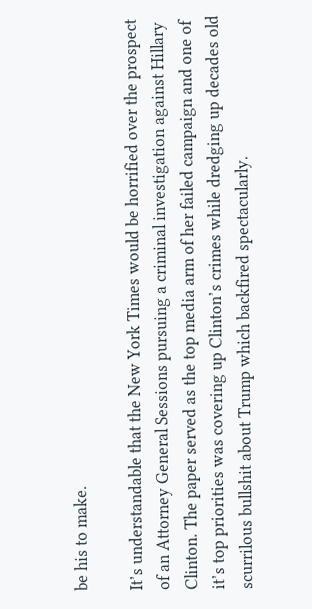be his to make.

It’s understandable that the New York Times would be horrified over the prospect of an Attorney General Sessions pursuing a criminal investigation against Hillary Clinton. The paper served as the top media arm of her failed campaign and one of it’s top priorities was covering up Clinton’s crimes while dredging up decades old scurrilous bullshit about Trump which backfired spectacularly.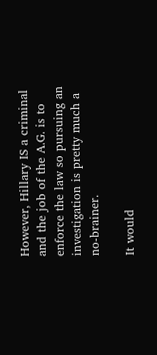However, Hillary IS a criminal and the job of the A.G. is to enforce the law so pursuing an investigation is pretty much a no-brainer.

It would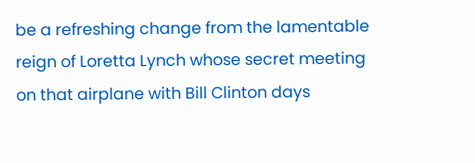be a refreshing change from the lamentable reign of Loretta Lynch whose secret meeting on that airplane with Bill Clinton days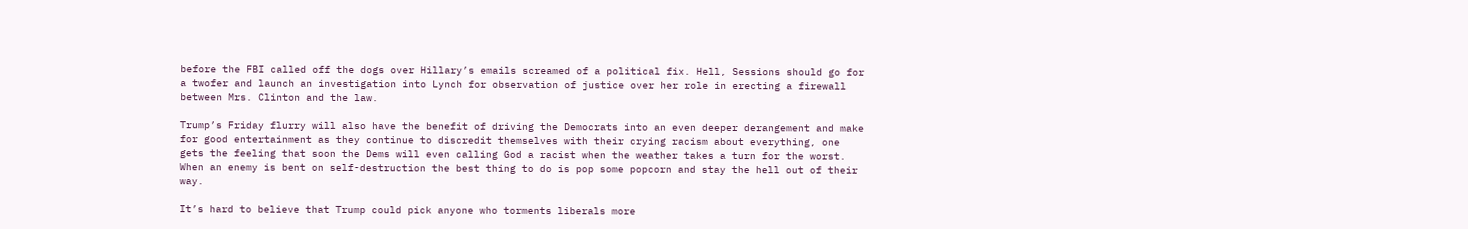before the FBI called off the dogs over Hillary’s emails screamed of a political fix. Hell, Sessions should go for a twofer and launch an investigation into Lynch for observation of justice over her role in erecting a firewall between Mrs. Clinton and the law.

Trump’s Friday flurry will also have the benefit of driving the Democrats into an even deeper derangement and make for good entertainment as they continue to discredit themselves with their crying racism about everything, one gets the feeling that soon the Dems will even calling God a racist when the weather takes a turn for the worst. When an enemy is bent on self-destruction the best thing to do is pop some popcorn and stay the hell out of their way.

It’s hard to believe that Trump could pick anyone who torments liberals more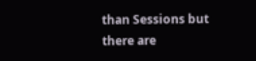than Sessions but there are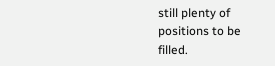still plenty of positions to be filled.